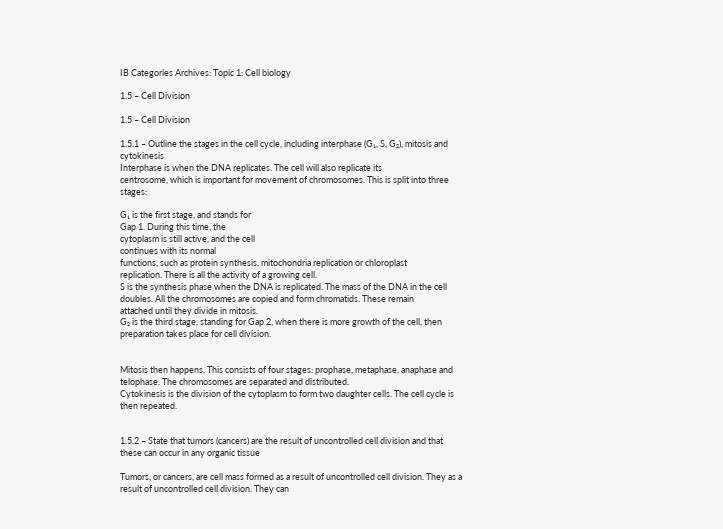IB Categories Archives: Topic 1: Cell biology

1.5 – Cell Division

1.5 – Cell Division

1.5.1 – Outline the stages in the cell cycle, including interphase (G₁, S, G₂), mitosis and cytokinesis
Interphase is when the DNA replicates. The cell will also replicate its
centrosome, which is important for movement of chromosomes. This is split into three stages:

G₁ is the first stage, and stands for
Gap 1. During this time, the
cytoplasm is still active, and the cell
continues with its normal
functions, such as protein synthesis, mitochondria replication or chloroplast
replication. There is all the activity of a growing cell.
S is the synthesis phase when the DNA is replicated. The mass of the DNA in the cell
doubles. All the chromosomes are copied and form chromatids. These remain
attached until they divide in mitosis.
G₂ is the third stage, standing for Gap 2, when there is more growth of the cell, then
preparation takes place for cell division.


Mitosis then happens. This consists of four stages: prophase, metaphase, anaphase and telophase. The chromosomes are separated and distributed.
Cytokinesis is the division of the cytoplasm to form two daughter cells. The cell cycle is then repeated.


1.5.2 – State that tumors (cancers) are the result of uncontrolled cell division and that these can occur in any organic tissue

Tumors, or cancers, are cell mass formed as a result of uncontrolled cell division. They as a result of uncontrolled cell division. They can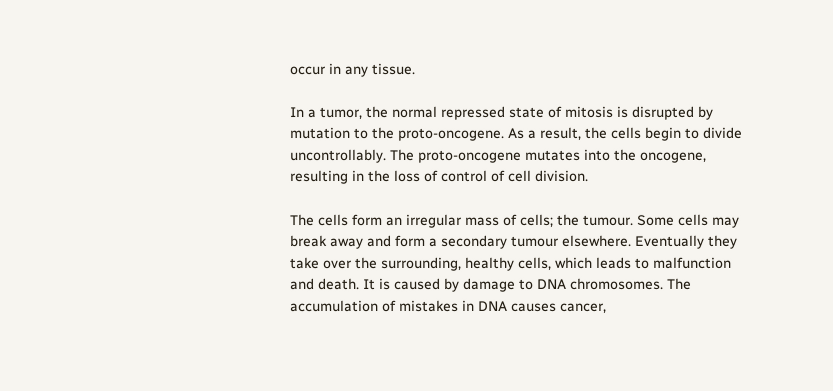occur in any tissue.

In a tumor, the normal repressed state of mitosis is disrupted by mutation to the proto-oncogene. As a result, the cells begin to divide uncontrollably. The proto-oncogene mutates into the oncogene, resulting in the loss of control of cell division.

The cells form an irregular mass of cells; the tumour. Some cells may break away and form a secondary tumour elsewhere. Eventually they take over the surrounding, healthy cells, which leads to malfunction and death. It is caused by damage to DNA chromosomes. The accumulation of mistakes in DNA causes cancer,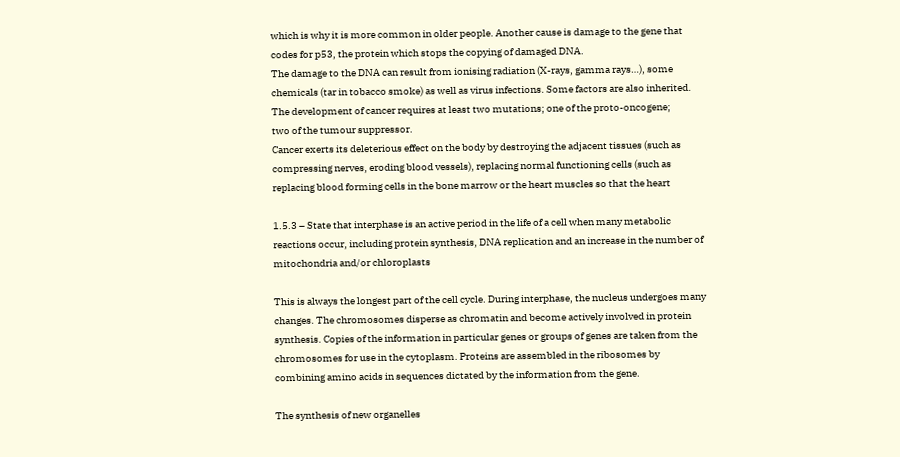which is why it is more common in older people. Another cause is damage to the gene that codes for p53, the protein which stops the copying of damaged DNA.
The damage to the DNA can result from ionising radiation (X-rays, gamma rays…), some chemicals (tar in tobacco smoke) as well as virus infections. Some factors are also inherited. The development of cancer requires at least two mutations; one of the proto-oncogene;
two of the tumour suppressor.
Cancer exerts its deleterious effect on the body by destroying the adjacent tissues (such as compressing nerves, eroding blood vessels), replacing normal functioning cells (such as replacing blood forming cells in the bone marrow or the heart muscles so that the heart

1.5.3 – State that interphase is an active period in the life of a cell when many metabolic reactions occur, including protein synthesis, DNA replication and an increase in the number of mitochondria and/or chloroplasts

This is always the longest part of the cell cycle. During interphase, the nucleus undergoes many changes. The chromosomes disperse as chromatin and become actively involved in protein synthesis. Copies of the information in particular genes or groups of genes are taken from the chromosomes for use in the cytoplasm. Proteins are assembled in the ribosomes by combining amino acids in sequences dictated by the information from the gene.

The synthesis of new organelles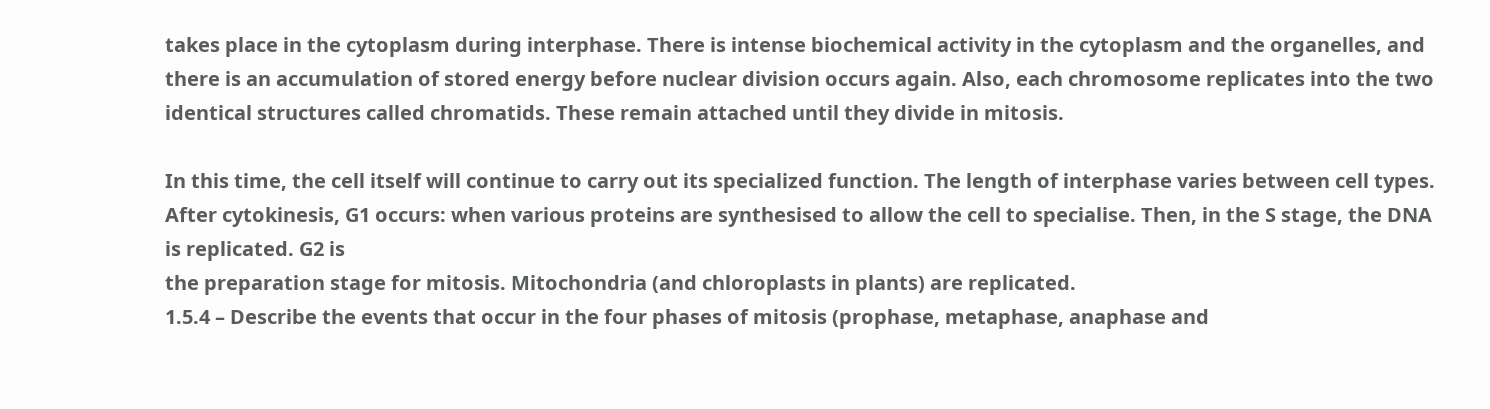takes place in the cytoplasm during interphase. There is intense biochemical activity in the cytoplasm and the organelles, and there is an accumulation of stored energy before nuclear division occurs again. Also, each chromosome replicates into the two identical structures called chromatids. These remain attached until they divide in mitosis.

In this time, the cell itself will continue to carry out its specialized function. The length of interphase varies between cell types. After cytokinesis, G1 occurs: when various proteins are synthesised to allow the cell to specialise. Then, in the S stage, the DNA is replicated. G2 is
the preparation stage for mitosis. Mitochondria (and chloroplasts in plants) are replicated.
1.5.4 – Describe the events that occur in the four phases of mitosis (prophase, metaphase, anaphase and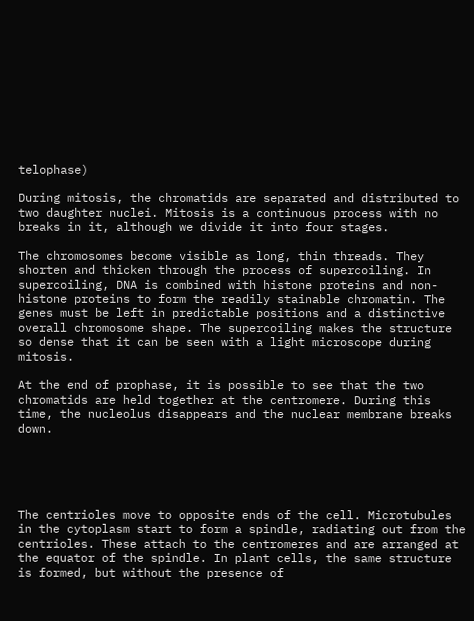telophase)

During mitosis, the chromatids are separated and distributed to two daughter nuclei. Mitosis is a continuous process with no breaks in it, although we divide it into four stages.

The chromosomes become visible as long, thin threads. They shorten and thicken through the process of supercoiling. In supercoiling, DNA is combined with histone proteins and non-histone proteins to form the readily stainable chromatin. The genes must be left in predictable positions and a distinctive overall chromosome shape. The supercoiling makes the structure so dense that it can be seen with a light microscope during mitosis.

At the end of prophase, it is possible to see that the two chromatids are held together at the centromere. During this time, the nucleolus disappears and the nuclear membrane breaks down.





The centrioles move to opposite ends of the cell. Microtubules in the cytoplasm start to form a spindle, radiating out from the centrioles. These attach to the centromeres and are arranged at the equator of the spindle. In plant cells, the same structure is formed, but without the presence of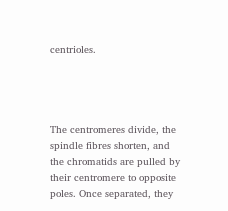centrioles.




The centromeres divide, the spindle fibres shorten, and the chromatids are pulled by their centromere to opposite poles. Once separated, they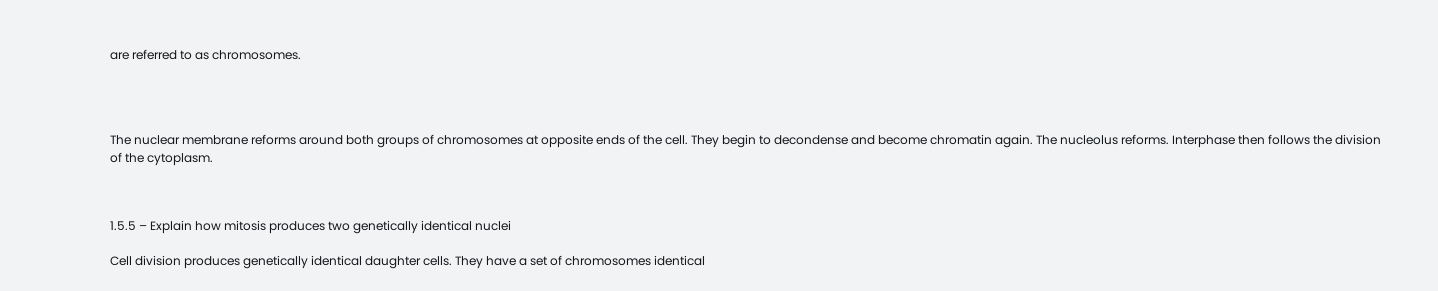are referred to as chromosomes.




The nuclear membrane reforms around both groups of chromosomes at opposite ends of the cell. They begin to decondense and become chromatin again. The nucleolus reforms. Interphase then follows the division of the cytoplasm.



1.5.5 – Explain how mitosis produces two genetically identical nuclei

Cell division produces genetically identical daughter cells. They have a set of chromosomes identical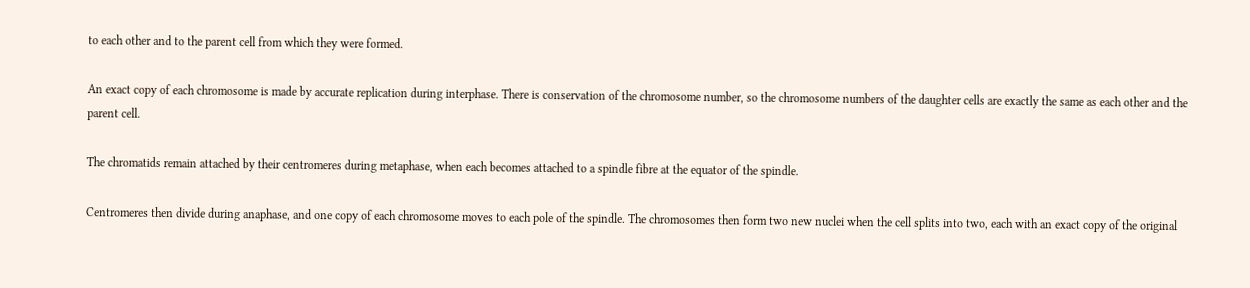to each other and to the parent cell from which they were formed.

An exact copy of each chromosome is made by accurate replication during interphase. There is conservation of the chromosome number, so the chromosome numbers of the daughter cells are exactly the same as each other and the parent cell.

The chromatids remain attached by their centromeres during metaphase, when each becomes attached to a spindle fibre at the equator of the spindle.

Centromeres then divide during anaphase, and one copy of each chromosome moves to each pole of the spindle. The chromosomes then form two new nuclei when the cell splits into two, each with an exact copy of the original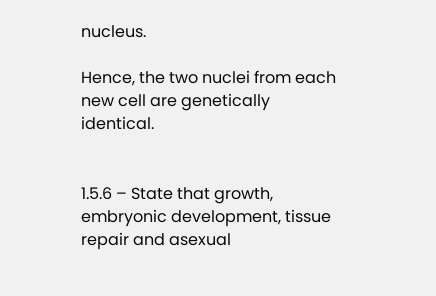nucleus.

Hence, the two nuclei from each new cell are genetically identical.


1.5.6 – State that growth, embryonic development, tissue repair and asexual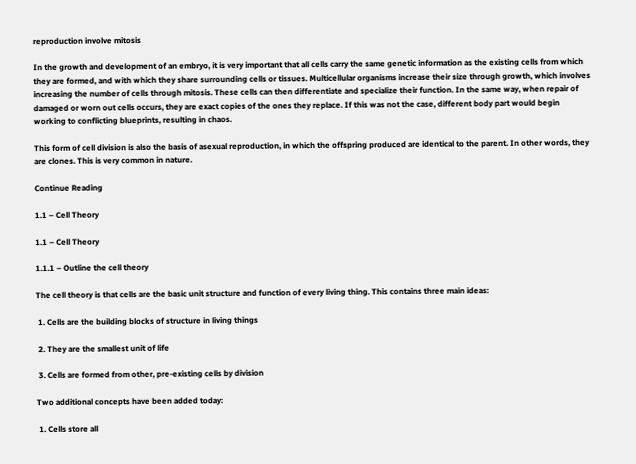reproduction involve mitosis

In the growth and development of an embryo, it is very important that all cells carry the same genetic information as the existing cells from which they are formed, and with which they share surrounding cells or tissues. Multicellular organisms increase their size through growth, which involves increasing the number of cells through mitosis. These cells can then differentiate and specialize their function. In the same way, when repair of damaged or worn out cells occurs, they are exact copies of the ones they replace. If this was not the case, different body part would begin working to conflicting blueprints, resulting in chaos.

This form of cell division is also the basis of asexual reproduction, in which the offspring produced are identical to the parent. In other words, they are clones. This is very common in nature.

Continue Reading

1.1 – Cell Theory

1.1 – Cell Theory

1.1.1 – Outline the cell theory

The cell theory is that cells are the basic unit structure and function of every living thing. This contains three main ideas:

 1. Cells are the building blocks of structure in living things

 2. They are the smallest unit of life

 3. Cells are formed from other, pre-existing cells by division

Two additional concepts have been added today:

 1. Cells store all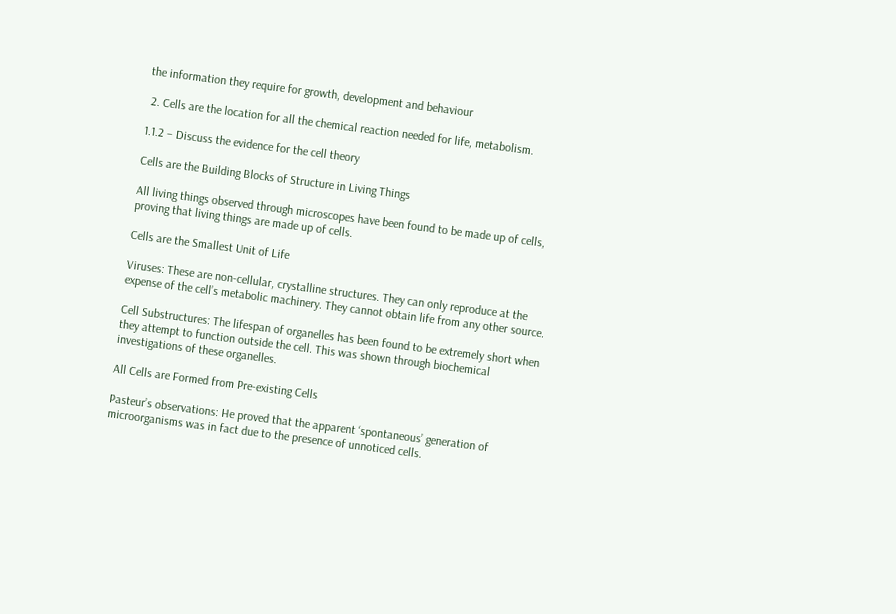the information they require for growth, development and behaviour

 2. Cells are the location for all the chemical reaction needed for life, metabolism.

1.1.2 – Discuss the evidence for the cell theory

Cells are the Building Blocks of Structure in Living Things

All living things observed through microscopes have been found to be made up of cells, proving that living things are made up of cells.

Cells are the Smallest Unit of Life

Viruses: These are non-cellular, crystalline structures. They can only reproduce at the expense of the cell’s metabolic machinery. They cannot obtain life from any other source.

Cell Substructures: The lifespan of organelles has been found to be extremely short when they attempt to function outside the cell. This was shown through biochemical investigations of these organelles.

All Cells are Formed from Pre-existing Cells

Pasteur’s observations: He proved that the apparent ‘spontaneous’ generation of microorganisms was in fact due to the presence of unnoticed cells.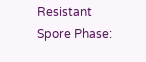Resistant Spore Phase: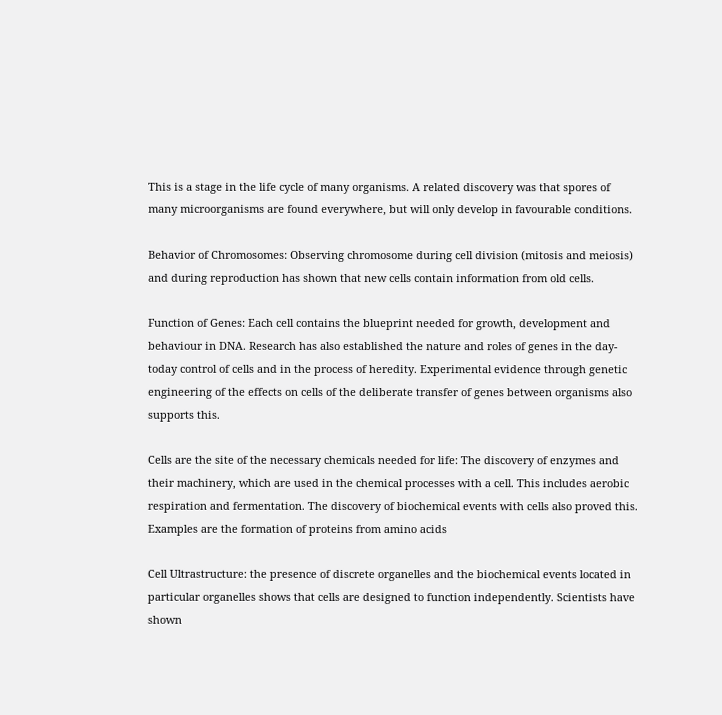This is a stage in the life cycle of many organisms. A related discovery was that spores of many microorganisms are found everywhere, but will only develop in favourable conditions.

Behavior of Chromosomes: Observing chromosome during cell division (mitosis and meiosis) and during reproduction has shown that new cells contain information from old cells.

Function of Genes: Each cell contains the blueprint needed for growth, development and behaviour in DNA. Research has also established the nature and roles of genes in the day-today control of cells and in the process of heredity. Experimental evidence through genetic engineering of the effects on cells of the deliberate transfer of genes between organisms also supports this.

Cells are the site of the necessary chemicals needed for life: The discovery of enzymes and
their machinery, which are used in the chemical processes with a cell. This includes aerobic respiration and fermentation. The discovery of biochemical events with cells also proved this. Examples are the formation of proteins from amino acids

Cell Ultrastructure: the presence of discrete organelles and the biochemical events located in particular organelles shows that cells are designed to function independently. Scientists have shown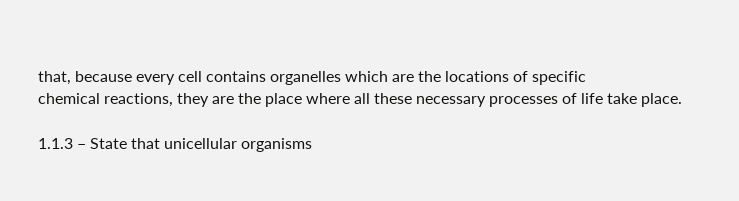that, because every cell contains organelles which are the locations of specific
chemical reactions, they are the place where all these necessary processes of life take place.

1.1.3 – State that unicellular organisms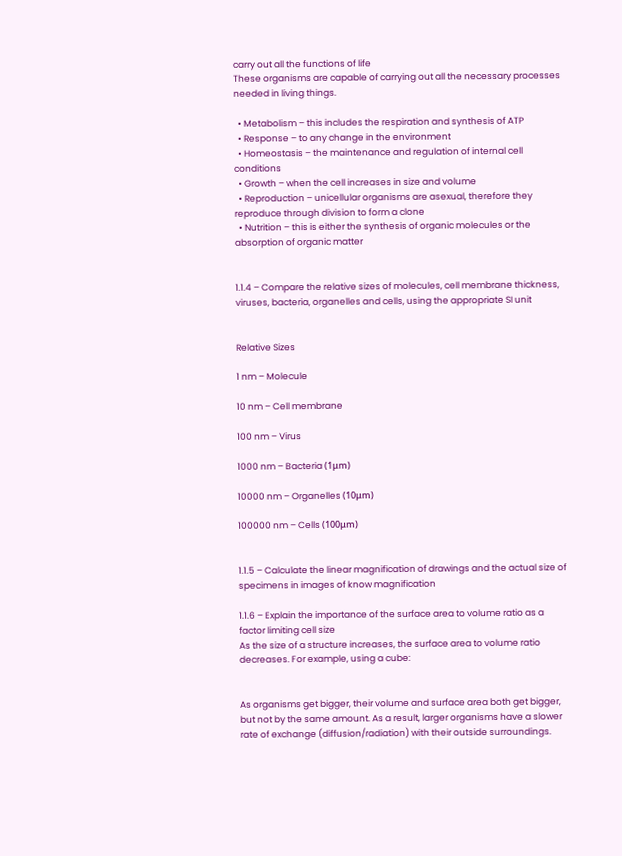carry out all the functions of life
These organisms are capable of carrying out all the necessary processes needed in living things.

  • Metabolism – this includes the respiration and synthesis of ATP
  • Response – to any change in the environment
  • Homeostasis – the maintenance and regulation of internal cell conditions
  • Growth – when the cell increases in size and volume
  • Reproduction – unicellular organisms are asexual, therefore they reproduce through division to form a clone
  • Nutrition – this is either the synthesis of organic molecules or the absorption of organic matter


1.1.4 – Compare the relative sizes of molecules, cell membrane thickness, viruses, bacteria, organelles and cells, using the appropriate SI unit


Relative Sizes

1 nm – Molecule

10 nm – Cell membrane

100 nm – Virus

1000 nm – Bacteria (1μm)

10000 nm – Organelles (10μm)

100000 nm – Cells (100μm)


1.1.5 – Calculate the linear magnification of drawings and the actual size of specimens in images of know magnification

1.1.6 – Explain the importance of the surface area to volume ratio as a factor limiting cell size
As the size of a structure increases, the surface area to volume ratio decreases. For example, using a cube:


As organisms get bigger, their volume and surface area both get bigger, but not by the same amount. As a result, larger organisms have a slower rate of exchange (diffusion/radiation) with their outside surroundings.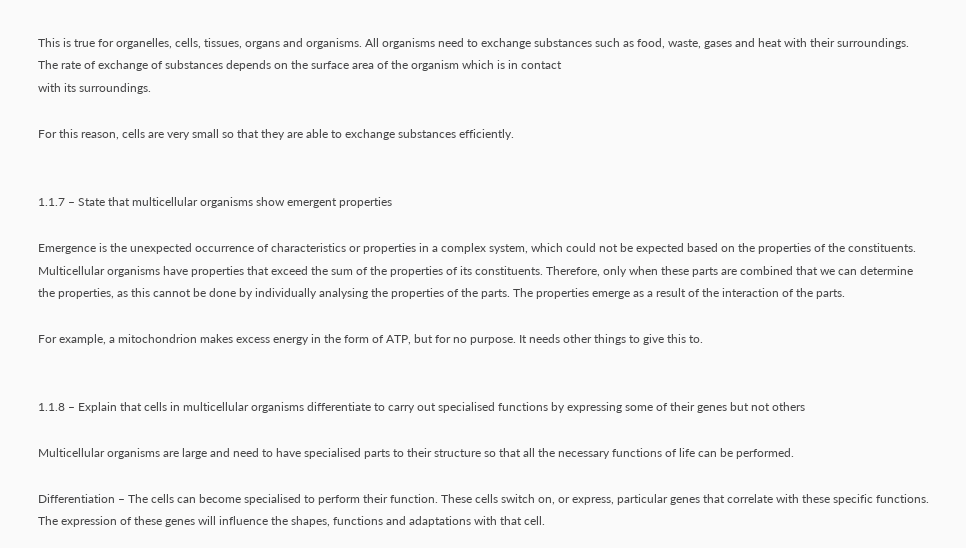This is true for organelles, cells, tissues, organs and organisms. All organisms need to exchange substances such as food, waste, gases and heat with their surroundings. The rate of exchange of substances depends on the surface area of the organism which is in contact
with its surroundings.

For this reason, cells are very small so that they are able to exchange substances efficiently.


1.1.7 – State that multicellular organisms show emergent properties

Emergence is the unexpected occurrence of characteristics or properties in a complex system, which could not be expected based on the properties of the constituents. Multicellular organisms have properties that exceed the sum of the properties of its constituents. Therefore, only when these parts are combined that we can determine the properties, as this cannot be done by individually analysing the properties of the parts. The properties emerge as a result of the interaction of the parts.

For example, a mitochondrion makes excess energy in the form of ATP, but for no purpose. It needs other things to give this to.


1.1.8 – Explain that cells in multicellular organisms differentiate to carry out specialised functions by expressing some of their genes but not others

Multicellular organisms are large and need to have specialised parts to their structure so that all the necessary functions of life can be performed.

Differentiation – The cells can become specialised to perform their function. These cells switch on, or express, particular genes that correlate with these specific functions. The expression of these genes will influence the shapes, functions and adaptations with that cell.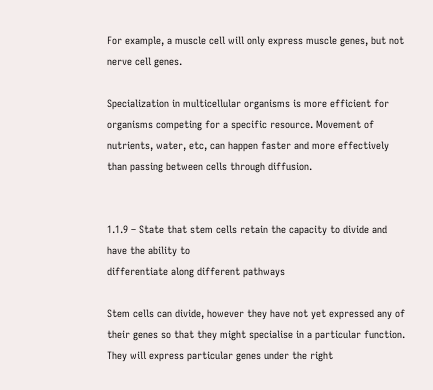For example, a muscle cell will only express muscle genes, but not nerve cell genes.

Specialization in multicellular organisms is more efficient for organisms competing for a specific resource. Movement of nutrients, water, etc, can happen faster and more effectively than passing between cells through diffusion.


1.1.9 – State that stem cells retain the capacity to divide and have the ability to
differentiate along different pathways

Stem cells can divide, however they have not yet expressed any of their genes so that they might specialise in a particular function. They will express particular genes under the right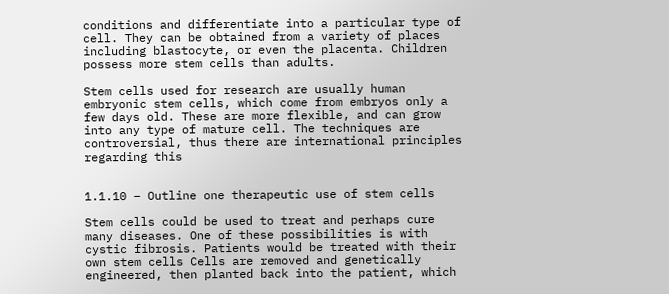conditions and differentiate into a particular type of cell. They can be obtained from a variety of places including blastocyte, or even the placenta. Children possess more stem cells than adults.

Stem cells used for research are usually human embryonic stem cells, which come from embryos only a few days old. These are more flexible, and can grow into any type of mature cell. The techniques are controversial, thus there are international principles regarding this


1.1.10 – Outline one therapeutic use of stem cells

Stem cells could be used to treat and perhaps cure many diseases. One of these possibilities is with cystic fibrosis. Patients would be treated with their own stem cells Cells are removed and genetically engineered, then planted back into the patient, which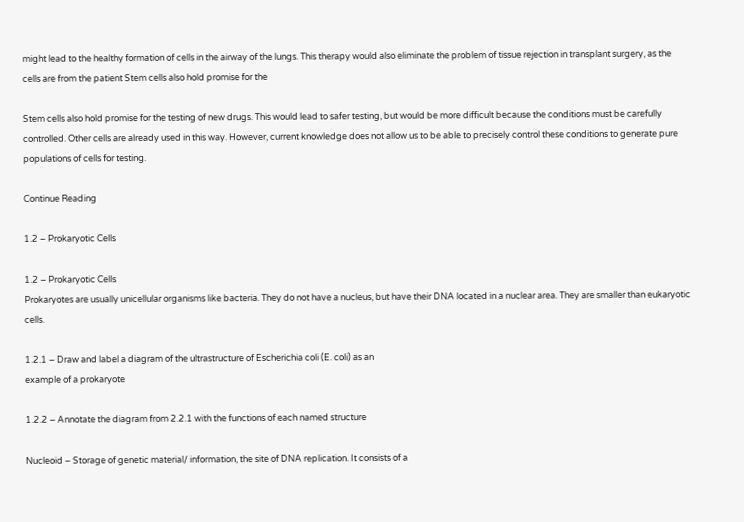might lead to the healthy formation of cells in the airway of the lungs. This therapy would also eliminate the problem of tissue rejection in transplant surgery, as the cells are from the patient Stem cells also hold promise for the

Stem cells also hold promise for the testing of new drugs. This would lead to safer testing, but would be more difficult because the conditions must be carefully controlled. Other cells are already used in this way. However, current knowledge does not allow us to be able to precisely control these conditions to generate pure populations of cells for testing.

Continue Reading

1.2 – Prokaryotic Cells

1.2 – Prokaryotic Cells
Prokaryotes are usually unicellular organisms like bacteria. They do not have a nucleus, but have their DNA located in a nuclear area. They are smaller than eukaryotic cells.

1.2.1 – Draw and label a diagram of the ultrastructure of Escherichia coli (E. coli) as an
example of a prokaryote

1.2.2 – Annotate the diagram from 2.2.1 with the functions of each named structure

Nucleoid – Storage of genetic material/ information, the site of DNA replication. It consists of a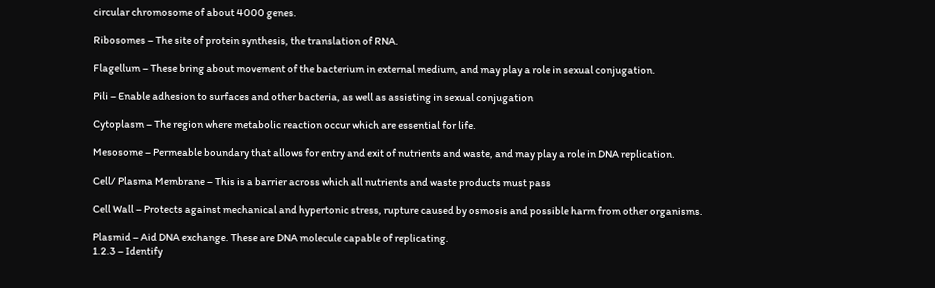circular chromosome of about 4000 genes.

Ribosomes – The site of protein synthesis, the translation of RNA.

Flagellum – These bring about movement of the bacterium in external medium, and may play a role in sexual conjugation.

Pili – Enable adhesion to surfaces and other bacteria, as well as assisting in sexual conjugation

Cytoplasm – The region where metabolic reaction occur which are essential for life.

Mesosome – Permeable boundary that allows for entry and exit of nutrients and waste, and may play a role in DNA replication.

Cell/ Plasma Membrane – This is a barrier across which all nutrients and waste products must pass

Cell Wall – Protects against mechanical and hypertonic stress, rupture caused by osmosis and possible harm from other organisms.

Plasmid – Aid DNA exchange. These are DNA molecule capable of replicating.
1.2.3 – Identify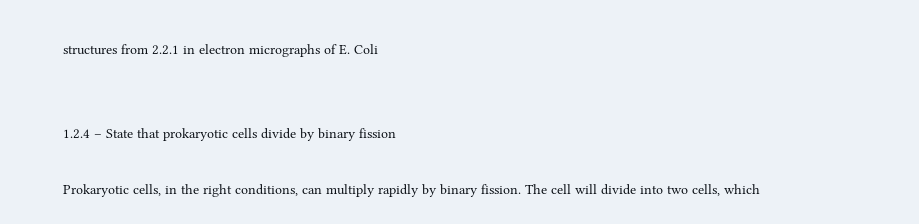structures from 2.2.1 in electron micrographs of E. Coli


1.2.4 – State that prokaryotic cells divide by binary fission

Prokaryotic cells, in the right conditions, can multiply rapidly by binary fission. The cell will divide into two cells, which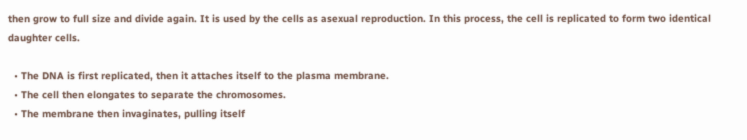then grow to full size and divide again. It is used by the cells as asexual reproduction. In this process, the cell is replicated to form two identical daughter cells.

  • The DNA is first replicated, then it attaches itself to the plasma membrane.
  • The cell then elongates to separate the chromosomes.
  • The membrane then invaginates, pulling itself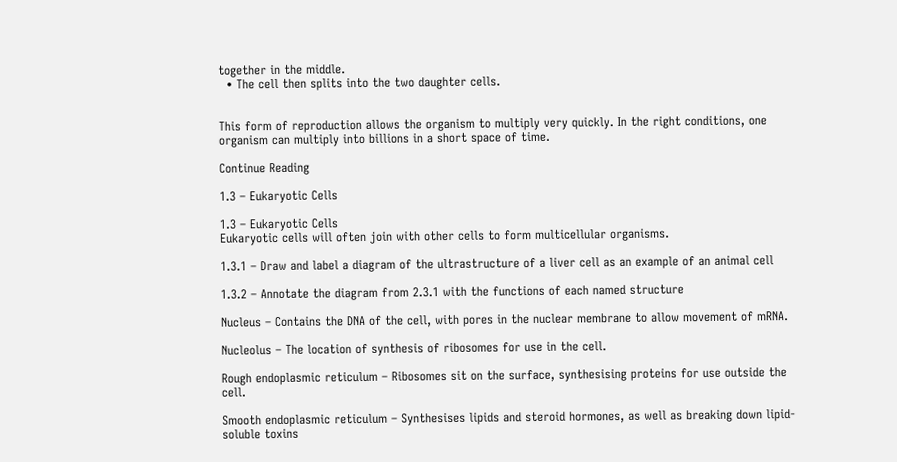together in the middle.
  • The cell then splits into the two daughter cells.


This form of reproduction allows the organism to multiply very quickly. In the right conditions, one organism can multiply into billions in a short space of time.

Continue Reading

1.3 – Eukaryotic Cells

1.3 – Eukaryotic Cells
Eukaryotic cells will often join with other cells to form multicellular organisms.

1.3.1 – Draw and label a diagram of the ultrastructure of a liver cell as an example of an animal cell

1.3.2 – Annotate the diagram from 2.3.1 with the functions of each named structure

Nucleus – Contains the DNA of the cell, with pores in the nuclear membrane to allow movement of mRNA.

Nucleolus – The location of synthesis of ribosomes for use in the cell.

Rough endoplasmic reticulum – Ribosomes sit on the surface, synthesising proteins for use outside the cell.

Smooth endoplasmic reticulum – Synthesises lipids and steroid hormones, as well as breaking down lipid-soluble toxins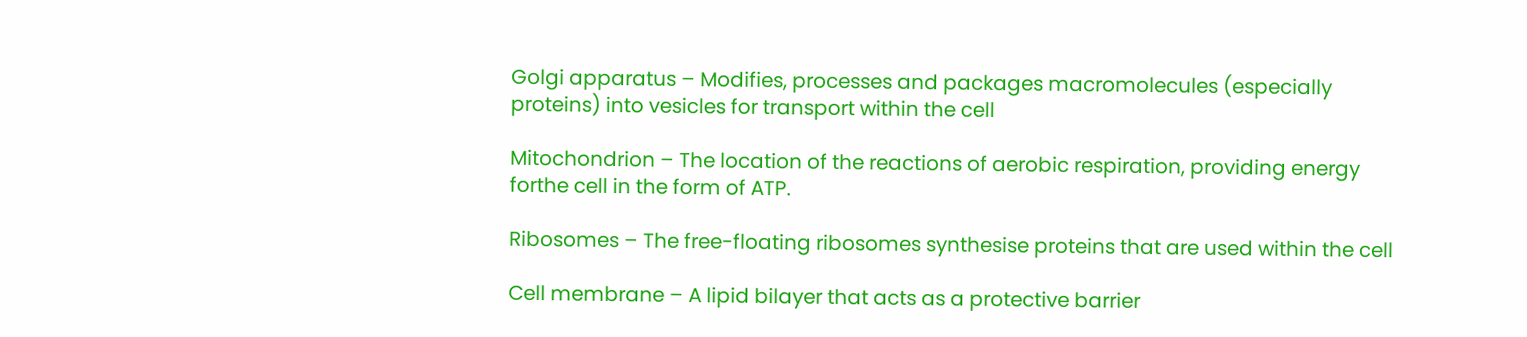Golgi apparatus – Modifies, processes and packages macromolecules (especially proteins) into vesicles for transport within the cell

Mitochondrion – The location of the reactions of aerobic respiration, providing energy forthe cell in the form of ATP.

Ribosomes – The free-floating ribosomes synthesise proteins that are used within the cell

Cell membrane – A lipid bilayer that acts as a protective barrier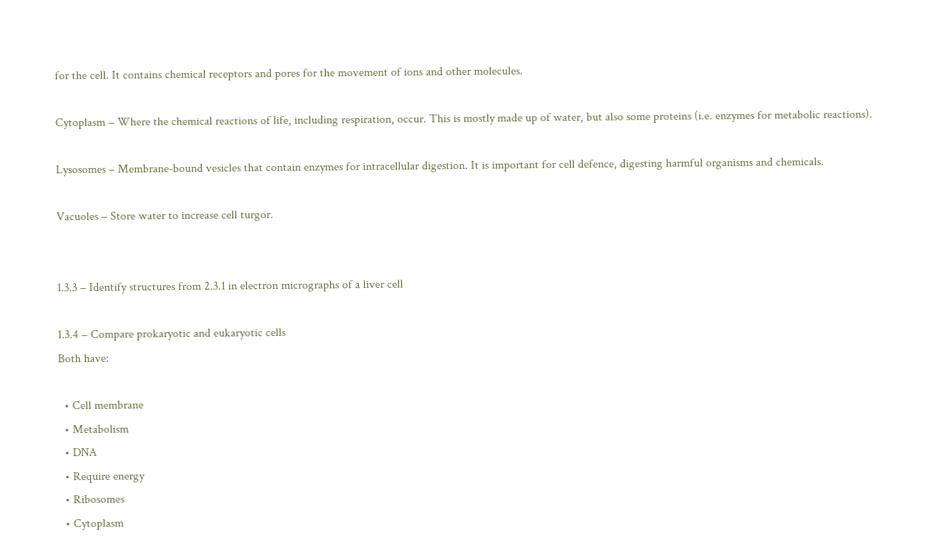for the cell. It contains chemical receptors and pores for the movement of ions and other molecules.

Cytoplasm – Where the chemical reactions of life, including respiration, occur. This is mostly made up of water, but also some proteins (i.e. enzymes for metabolic reactions).

Lysosomes – Membrane-bound vesicles that contain enzymes for intracellular digestion. It is important for cell defence, digesting harmful organisms and chemicals.

Vacuoles – Store water to increase cell turgor.


1.3.3 – Identify structures from 2.3.1 in electron micrographs of a liver cell

1.3.4 – Compare prokaryotic and eukaryotic cells
Both have:

  • Cell membrane
  • Metabolism
  • DNA
  • Require energy
  • Ribosomes
  • Cytoplasm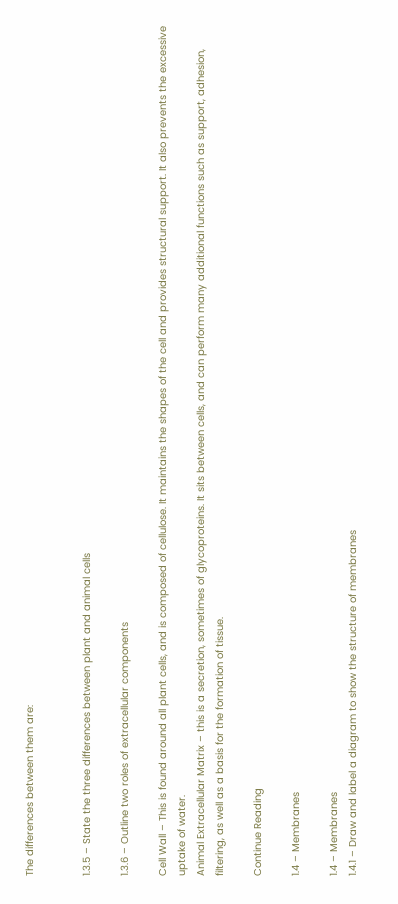The differences between them are:


1.3.5 – State the three differences between plant and animal cells

1.3.6 – Outline two roles of extracellular components

Cell Wall – This is found around all plant cells, and is composed of cellulose. It maintains the shapes of the cell and provides structural support. It also prevents the excessive uptake of water.
Animal Extracellular Matrix – this is a secretion, sometimes of glycoproteins. It sits between cells, and can perform many additional functions such as support, adhesion, filtering, as well as a basis for the formation of tissue.

Continue Reading

1.4 – Membranes

1.4 – Membranes
1.4.1 – Draw and label a diagram to show the structure of membranes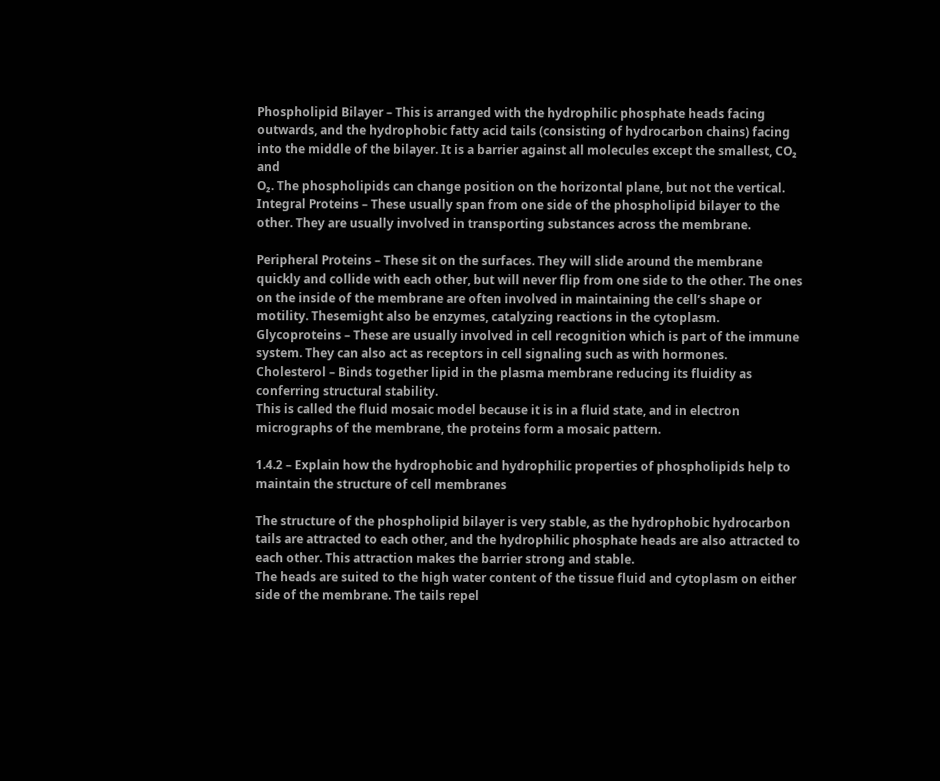Phospholipid Bilayer – This is arranged with the hydrophilic phosphate heads facing outwards, and the hydrophobic fatty acid tails (consisting of hydrocarbon chains) facing into the middle of the bilayer. It is a barrier against all molecules except the smallest, CO₂ and
O₂. The phospholipids can change position on the horizontal plane, but not the vertical.
Integral Proteins – These usually span from one side of the phospholipid bilayer to the other. They are usually involved in transporting substances across the membrane.

Peripheral Proteins – These sit on the surfaces. They will slide around the membrane quickly and collide with each other, but will never flip from one side to the other. The ones on the inside of the membrane are often involved in maintaining the cell’s shape or motility. Thesemight also be enzymes, catalyzing reactions in the cytoplasm.
Glycoproteins – These are usually involved in cell recognition which is part of the immune system. They can also act as receptors in cell signaling such as with hormones.
Cholesterol – Binds together lipid in the plasma membrane reducing its fluidity as conferring structural stability.
This is called the fluid mosaic model because it is in a fluid state, and in electron micrographs of the membrane, the proteins form a mosaic pattern.

1.4.2 – Explain how the hydrophobic and hydrophilic properties of phospholipids help to
maintain the structure of cell membranes

The structure of the phospholipid bilayer is very stable, as the hydrophobic hydrocarbon tails are attracted to each other, and the hydrophilic phosphate heads are also attracted to each other. This attraction makes the barrier strong and stable.
The heads are suited to the high water content of the tissue fluid and cytoplasm on either side of the membrane. The tails repel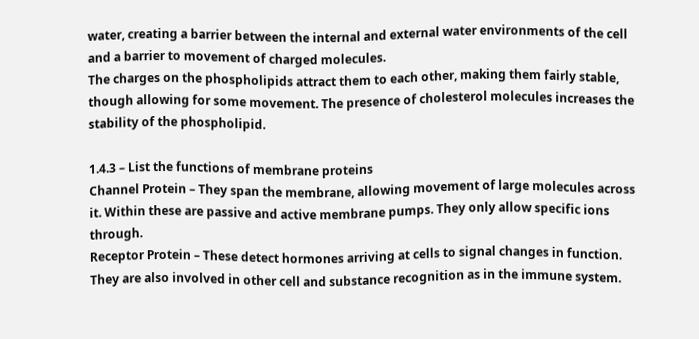water, creating a barrier between the internal and external water environments of the cell and a barrier to movement of charged molecules.
The charges on the phospholipids attract them to each other, making them fairly stable, though allowing for some movement. The presence of cholesterol molecules increases the stability of the phospholipid.

1.4.3 – List the functions of membrane proteins
Channel Protein – They span the membrane, allowing movement of large molecules across it. Within these are passive and active membrane pumps. They only allow specific ions through.
Receptor Protein – These detect hormones arriving at cells to signal changes in function.
They are also involved in other cell and substance recognition as in the immune system.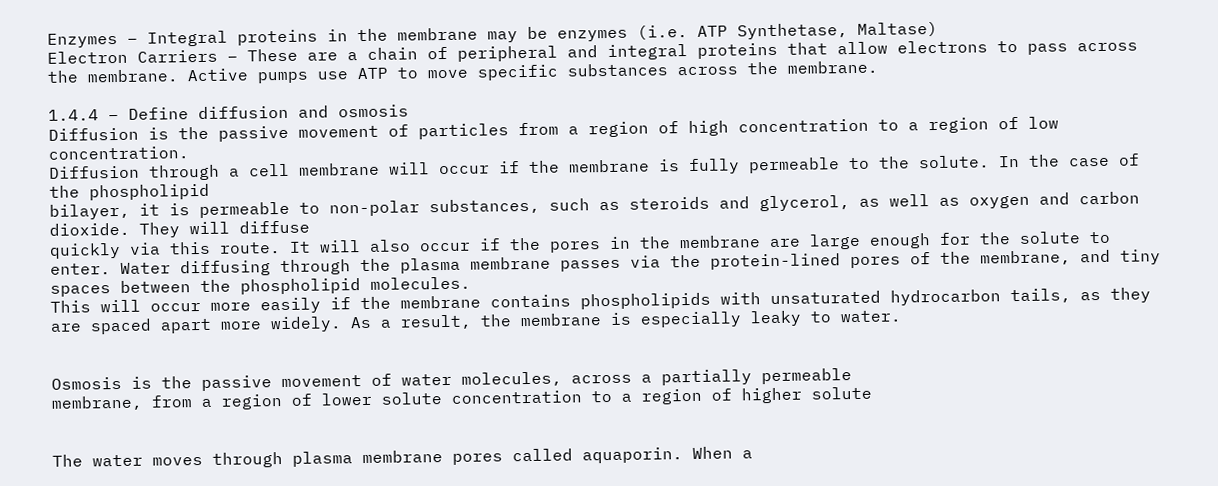Enzymes – Integral proteins in the membrane may be enzymes (i.e. ATP Synthetase, Maltase)
Electron Carriers – These are a chain of peripheral and integral proteins that allow electrons to pass across the membrane. Active pumps use ATP to move specific substances across the membrane.

1.4.4 – Define diffusion and osmosis
Diffusion is the passive movement of particles from a region of high concentration to a region of low concentration.
Diffusion through a cell membrane will occur if the membrane is fully permeable to the solute. In the case of the phospholipid
bilayer, it is permeable to non-polar substances, such as steroids and glycerol, as well as oxygen and carbon dioxide. They will diffuse
quickly via this route. It will also occur if the pores in the membrane are large enough for the solute to enter. Water diffusing through the plasma membrane passes via the protein-lined pores of the membrane, and tiny spaces between the phospholipid molecules.
This will occur more easily if the membrane contains phospholipids with unsaturated hydrocarbon tails, as they are spaced apart more widely. As a result, the membrane is especially leaky to water.


Osmosis is the passive movement of water molecules, across a partially permeable
membrane, from a region of lower solute concentration to a region of higher solute


The water moves through plasma membrane pores called aquaporin. When a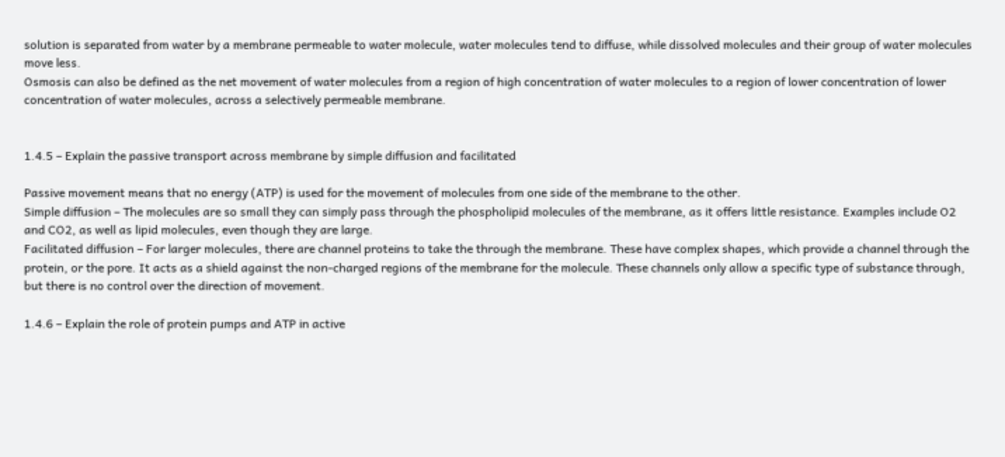solution is separated from water by a membrane permeable to water molecule, water molecules tend to diffuse, while dissolved molecules and their group of water molecules move less.
Osmosis can also be defined as the net movement of water molecules from a region of high concentration of water molecules to a region of lower concentration of lower concentration of water molecules, across a selectively permeable membrane.


1.4.5 – Explain the passive transport across membrane by simple diffusion and facilitated

Passive movement means that no energy (ATP) is used for the movement of molecules from one side of the membrane to the other.
Simple diffusion – The molecules are so small they can simply pass through the phospholipid molecules of the membrane, as it offers little resistance. Examples include O2 and CO2, as well as lipid molecules, even though they are large.
Facilitated diffusion – For larger molecules, there are channel proteins to take the through the membrane. These have complex shapes, which provide a channel through the protein, or the pore. It acts as a shield against the non-charged regions of the membrane for the molecule. These channels only allow a specific type of substance through, but there is no control over the direction of movement.

1.4.6 – Explain the role of protein pumps and ATP in active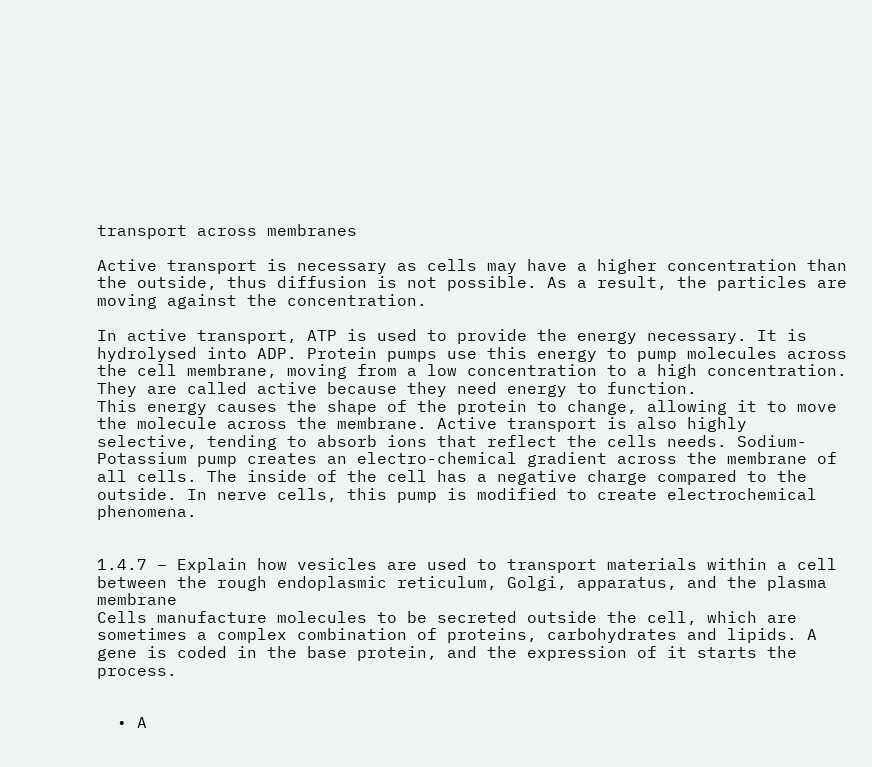transport across membranes

Active transport is necessary as cells may have a higher concentration than the outside, thus diffusion is not possible. As a result, the particles are moving against the concentration.

In active transport, ATP is used to provide the energy necessary. It is hydrolysed into ADP. Protein pumps use this energy to pump molecules across the cell membrane, moving from a low concentration to a high concentration. They are called active because they need energy to function.
This energy causes the shape of the protein to change, allowing it to move the molecule across the membrane. Active transport is also highly selective, tending to absorb ions that reflect the cells needs. Sodium-Potassium pump creates an electro-chemical gradient across the membrane of all cells. The inside of the cell has a negative charge compared to the outside. In nerve cells, this pump is modified to create electrochemical phenomena.


1.4.7 – Explain how vesicles are used to transport materials within a cell between the rough endoplasmic reticulum, Golgi, apparatus, and the plasma membrane
Cells manufacture molecules to be secreted outside the cell, which are sometimes a complex combination of proteins, carbohydrates and lipids. A gene is coded in the base protein, and the expression of it starts the process.


  • A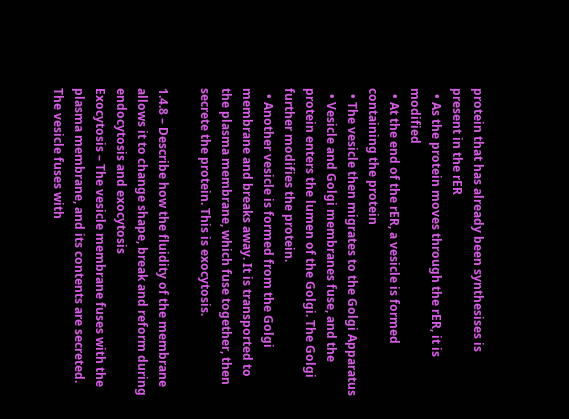protein that has already been synthesises is present in the rER
  • As the protein moves through the rER, it is modified
  • At the end of the rER, a vesicle is formed containing the protein
  • The vesicle then migrates to the Golgi Apparatus
  • Vesicle and Golgi membranes fuse, and the protein enters the lumen of the Golgi. The Golgi further modifies the protein.
  • Another vesicle is formed from the Golgi membrane and breaks away. It is transported to the plasma membrane, which fuse together, then secrete the protein. This is exocytosis.

1.4.8 – Describe how the fluidity of the membrane allows it to change shape, break and reform during endocytosis and exocytosis
Exocytosis – The vesicle membrane fuses with the plasma membrane, and its contents are secreted. The vesicle fuses with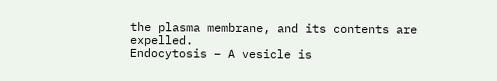the plasma membrane, and its contents are expelled.
Endocytosis – A vesicle is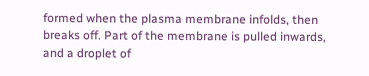formed when the plasma membrane infolds, then breaks off. Part of the membrane is pulled inwards, and a droplet of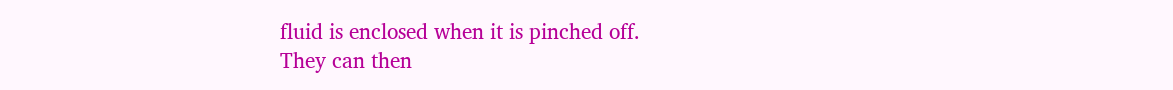fluid is enclosed when it is pinched off.
They can then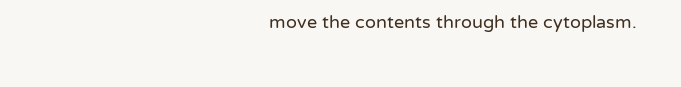move the contents through the cytoplasm.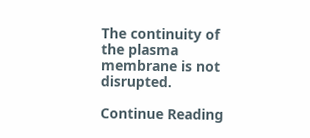The continuity of the plasma membrane is not disrupted.

Continue Reading